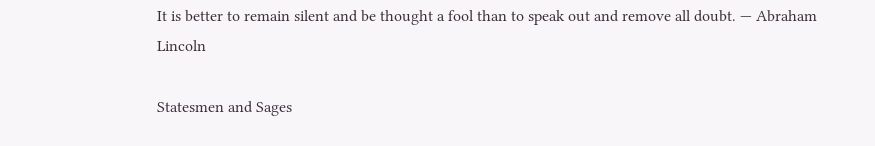It is better to remain silent and be thought a fool than to speak out and remove all doubt. — Abraham Lincoln

Statesmen and Sages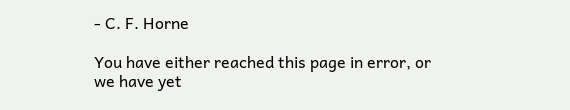- C. F. Horne

You have either reached this page in error, or we have yet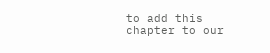to add this chapter to our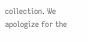collection. We apologize for the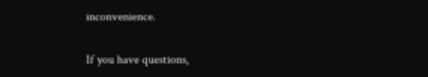inconvenience.

If you have questions,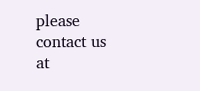please contact us at